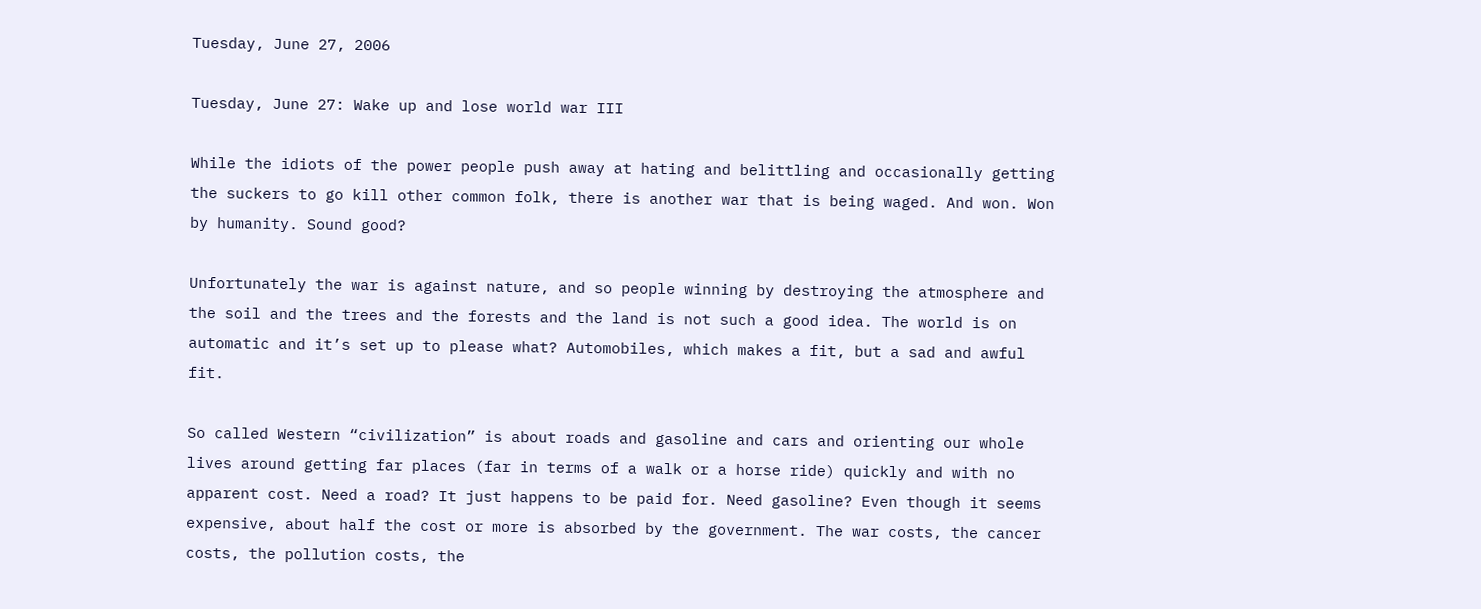Tuesday, June 27, 2006

Tuesday, June 27: Wake up and lose world war III

While the idiots of the power people push away at hating and belittling and occasionally getting the suckers to go kill other common folk, there is another war that is being waged. And won. Won by humanity. Sound good?

Unfortunately the war is against nature, and so people winning by destroying the atmosphere and the soil and the trees and the forests and the land is not such a good idea. The world is on automatic and it’s set up to please what? Automobiles, which makes a fit, but a sad and awful fit.

So called Western “civilization” is about roads and gasoline and cars and orienting our whole lives around getting far places (far in terms of a walk or a horse ride) quickly and with no apparent cost. Need a road? It just happens to be paid for. Need gasoline? Even though it seems expensive, about half the cost or more is absorbed by the government. The war costs, the cancer costs, the pollution costs, the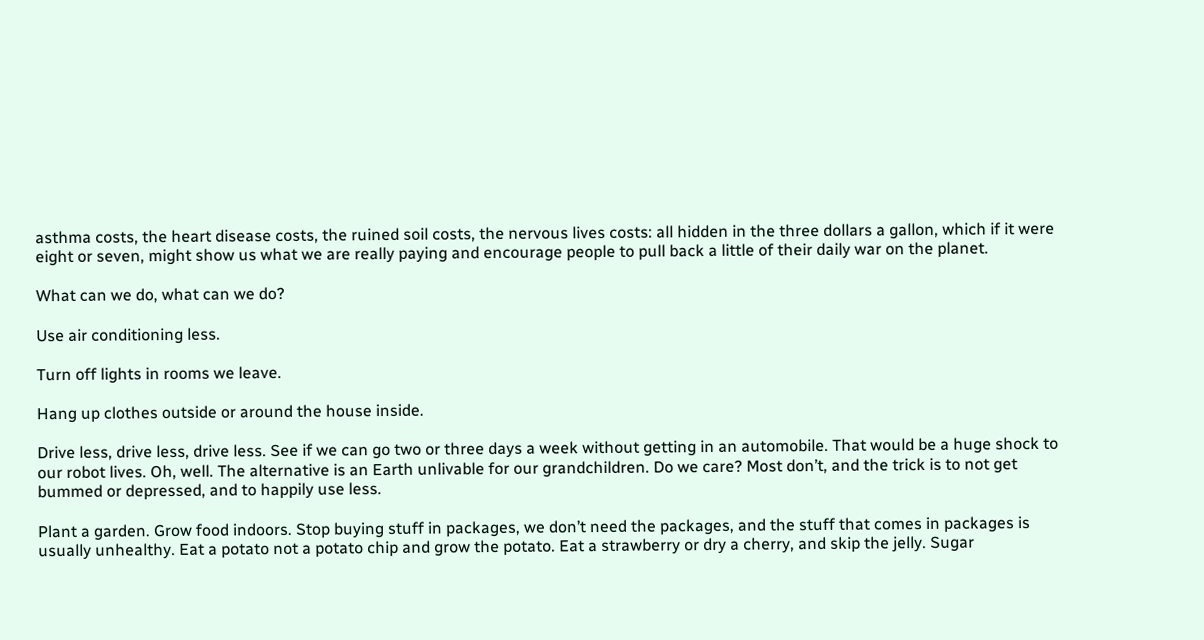asthma costs, the heart disease costs, the ruined soil costs, the nervous lives costs: all hidden in the three dollars a gallon, which if it were eight or seven, might show us what we are really paying and encourage people to pull back a little of their daily war on the planet.

What can we do, what can we do?

Use air conditioning less.

Turn off lights in rooms we leave.

Hang up clothes outside or around the house inside.

Drive less, drive less, drive less. See if we can go two or three days a week without getting in an automobile. That would be a huge shock to our robot lives. Oh, well. The alternative is an Earth unlivable for our grandchildren. Do we care? Most don’t, and the trick is to not get bummed or depressed, and to happily use less.

Plant a garden. Grow food indoors. Stop buying stuff in packages, we don’t need the packages, and the stuff that comes in packages is usually unhealthy. Eat a potato not a potato chip and grow the potato. Eat a strawberry or dry a cherry, and skip the jelly. Sugar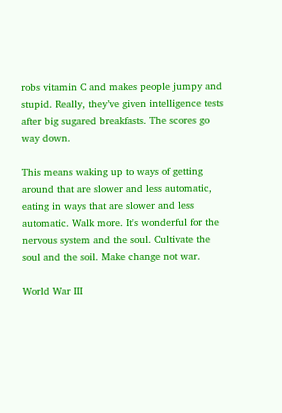robs vitamin C and makes people jumpy and stupid. Really, they’ve given intelligence tests after big sugared breakfasts. The scores go way down.

This means waking up to ways of getting around that are slower and less automatic, eating in ways that are slower and less automatic. Walk more. It's wonderful for the nervous system and the soul. Cultivate the soul and the soil. Make change not war.

World War III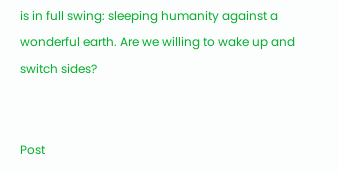is in full swing: sleeping humanity against a wonderful earth. Are we willing to wake up and switch sides?


Post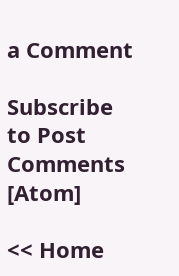a Comment

Subscribe to Post Comments [Atom]

<< Home